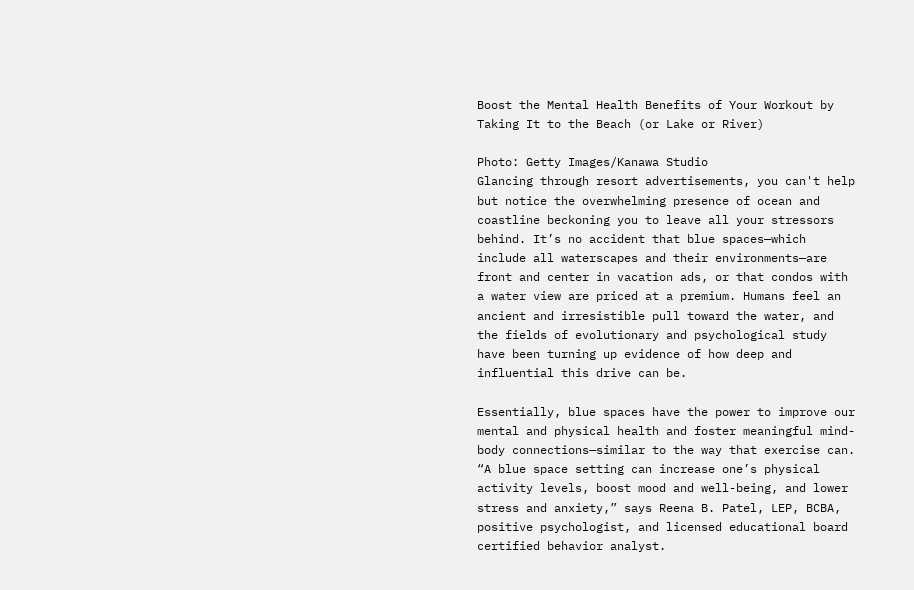Boost the Mental Health Benefits of Your Workout by Taking It to the Beach (or Lake or River)

Photo: Getty Images/Kanawa Studio
Glancing through resort advertisements, you can't help but notice the overwhelming presence of ocean and coastline beckoning you to leave all your stressors behind. It’s no accident that blue spaces—which include all waterscapes and their environments—are front and center in vacation ads, or that condos with a water view are priced at a premium. Humans feel an ancient and irresistible pull toward the water, and the fields of evolutionary and psychological study have been turning up evidence of how deep and influential this drive can be.

Essentially, blue spaces have the power to improve our mental and physical health and foster meaningful mind-body connections—similar to the way that exercise can. “A blue space setting can increase one’s physical activity levels, boost mood and well-being, and lower stress and anxiety,” says Reena B. Patel, LEP, BCBA, positive psychologist, and licensed educational board certified behavior analyst.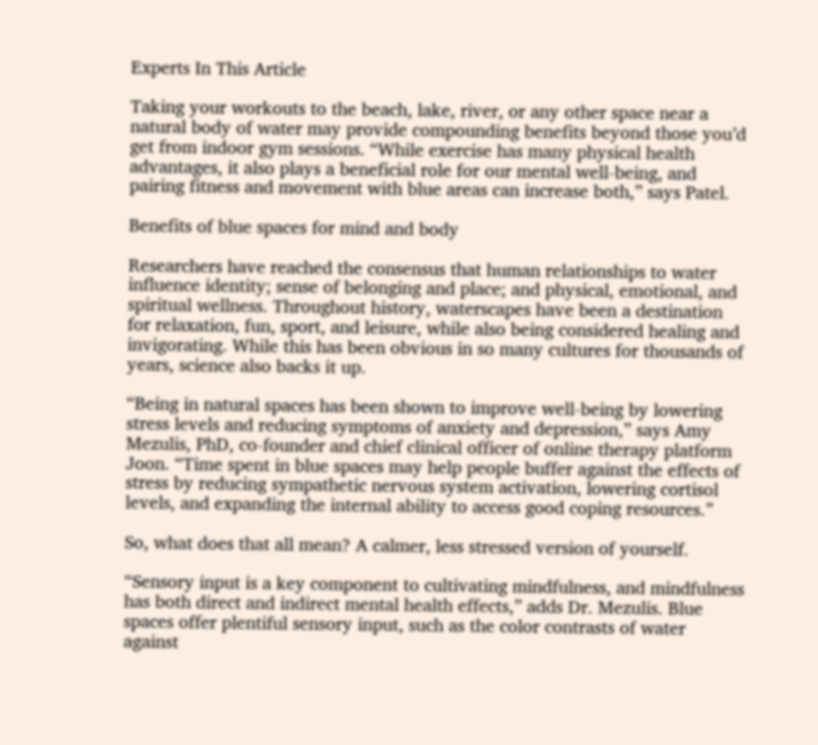Experts In This Article

Taking your workouts to the beach, lake, river, or any other space near a natural body of water may provide compounding benefits beyond those you’d get from indoor gym sessions. “While exercise has many physical health advantages, it also plays a beneficial role for our mental well-being, and pairing fitness and movement with blue areas can increase both,” says Patel.

Benefits of blue spaces for mind and body

Researchers have reached the consensus that human relationships to water influence identity; sense of belonging and place; and physical, emotional, and spiritual wellness. Throughout history, waterscapes have been a destination for relaxation, fun, sport, and leisure, while also being considered healing and invigorating. While this has been obvious in so many cultures for thousands of years, science also backs it up.

“Being in natural spaces has been shown to improve well-being by lowering stress levels and reducing symptoms of anxiety and depression,” says Amy Mezulis, PhD, co-founder and chief clinical officer of online therapy platform Joon. “Time spent in blue spaces may help people buffer against the effects of stress by reducing sympathetic nervous system activation, lowering cortisol levels, and expanding the internal ability to access good coping resources.”

So, what does that all mean? A calmer, less stressed version of yourself.

“Sensory input is a key component to cultivating mindfulness, and mindfulness has both direct and indirect mental health effects,” adds Dr. Mezulis. Blue spaces offer plentiful sensory input, such as the color contrasts of water against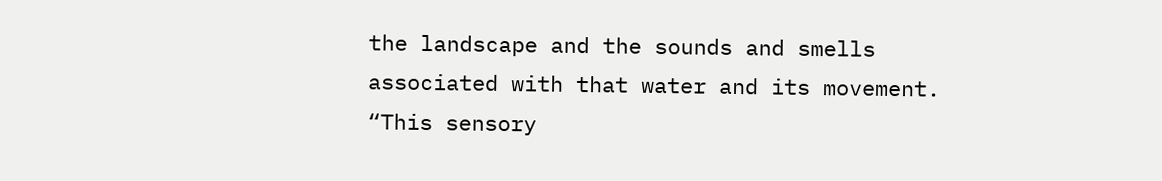the landscape and the sounds and smells associated with that water and its movement. “This sensory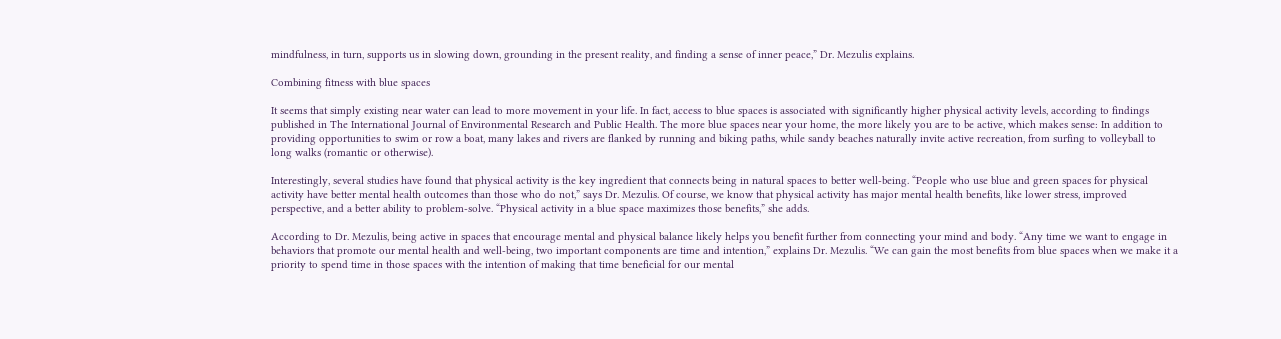mindfulness, in turn, supports us in slowing down, grounding in the present reality, and finding a sense of inner peace,” Dr. Mezulis explains.

Combining fitness with blue spaces

It seems that simply existing near water can lead to more movement in your life. In fact, access to blue spaces is associated with significantly higher physical activity levels, according to findings published in The International Journal of Environmental Research and Public Health. The more blue spaces near your home, the more likely you are to be active, which makes sense: In addition to providing opportunities to swim or row a boat, many lakes and rivers are flanked by running and biking paths, while sandy beaches naturally invite active recreation, from surfing to volleyball to long walks (romantic or otherwise).

Interestingly, several studies have found that physical activity is the key ingredient that connects being in natural spaces to better well-being. “People who use blue and green spaces for physical activity have better mental health outcomes than those who do not,” says Dr. Mezulis. Of course, we know that physical activity has major mental health benefits, like lower stress, improved perspective, and a better ability to problem-solve. “Physical activity in a blue space maximizes those benefits,” she adds.

According to Dr. Mezulis, being active in spaces that encourage mental and physical balance likely helps you benefit further from connecting your mind and body. “Any time we want to engage in behaviors that promote our mental health and well-being, two important components are time and intention,” explains Dr. Mezulis. “We can gain the most benefits from blue spaces when we make it a priority to spend time in those spaces with the intention of making that time beneficial for our mental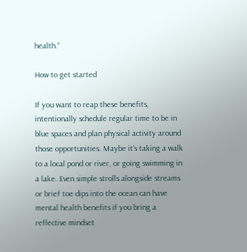health.”

How to get started

If you want to reap these benefits, intentionally schedule regular time to be in blue spaces and plan physical activity around those opportunities. Maybe it’s taking a walk to a local pond or river, or going swimming in a lake. Even simple strolls alongside streams or brief toe dips into the ocean can have mental health benefits if you bring a reflective mindset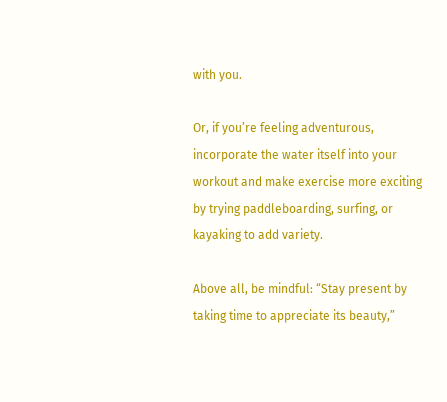with you.

Or, if you’re feeling adventurous, incorporate the water itself into your workout and make exercise more exciting by trying paddleboarding, surfing, or kayaking to add variety.

Above all, be mindful: “Stay present by taking time to appreciate its beauty,”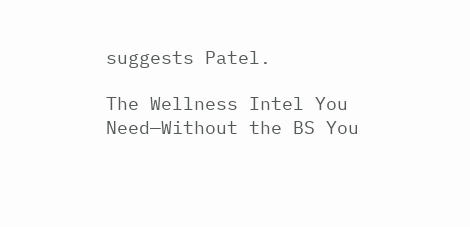suggests Patel.

The Wellness Intel You Need—Without the BS You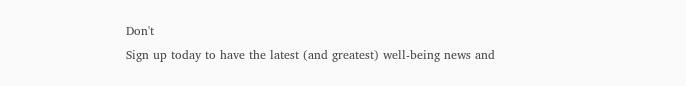Don't
Sign up today to have the latest (and greatest) well-being news and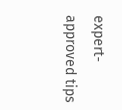expert-approved tips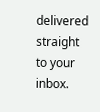delivered straight to your inbox.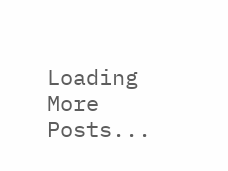Loading More Posts...